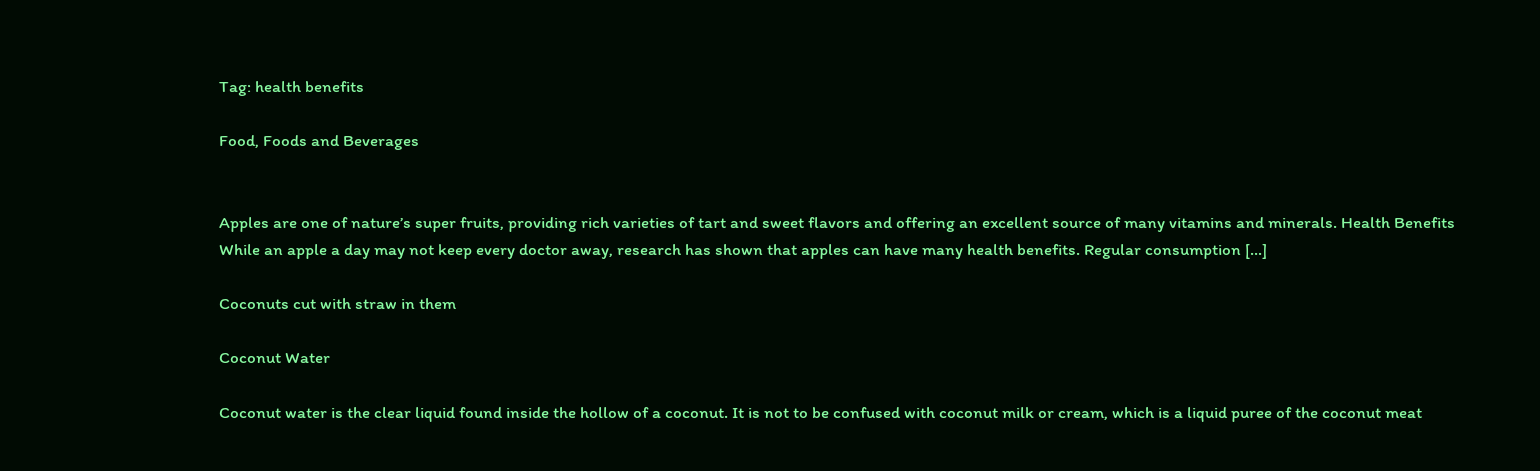Tag: health benefits

Food, Foods and Beverages


Apples are one of nature’s super fruits, providing rich varieties of tart and sweet flavors and offering an excellent source of many vitamins and minerals. Health Benefits While an apple a day may not keep every doctor away, research has shown that apples can have many health benefits. Regular consumption […]

Coconuts cut with straw in them

Coconut Water

Coconut water is the clear liquid found inside the hollow of a coconut. It is not to be confused with coconut milk or cream, which is a liquid puree of the coconut meat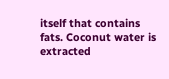itself that contains fats. Coconut water is extracted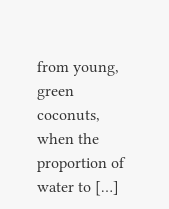from young, green coconuts, when the proportion of water to […]